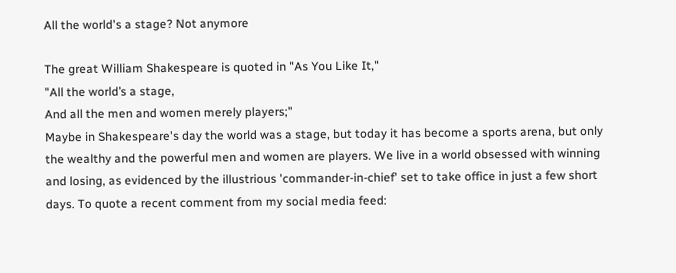All the world's a stage? Not anymore

The great William Shakespeare is quoted in "As You Like It,"
"All the world’s a stage,
And all the men and women merely players;"
Maybe in Shakespeare's day the world was a stage, but today it has become a sports arena, but only the wealthy and the powerful men and women are players. We live in a world obsessed with winning and losing, as evidenced by the illustrious 'commander-in-chief' set to take office in just a few short days. To quote a recent comment from my social media feed: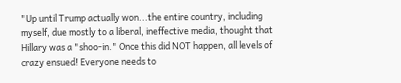"Up until Trump actually won...the entire country, including myself, due mostly to a liberal, ineffective media, thought that Hillary was a "shoo-in." Once this did NOT happen, all levels of crazy ensued! Everyone needs to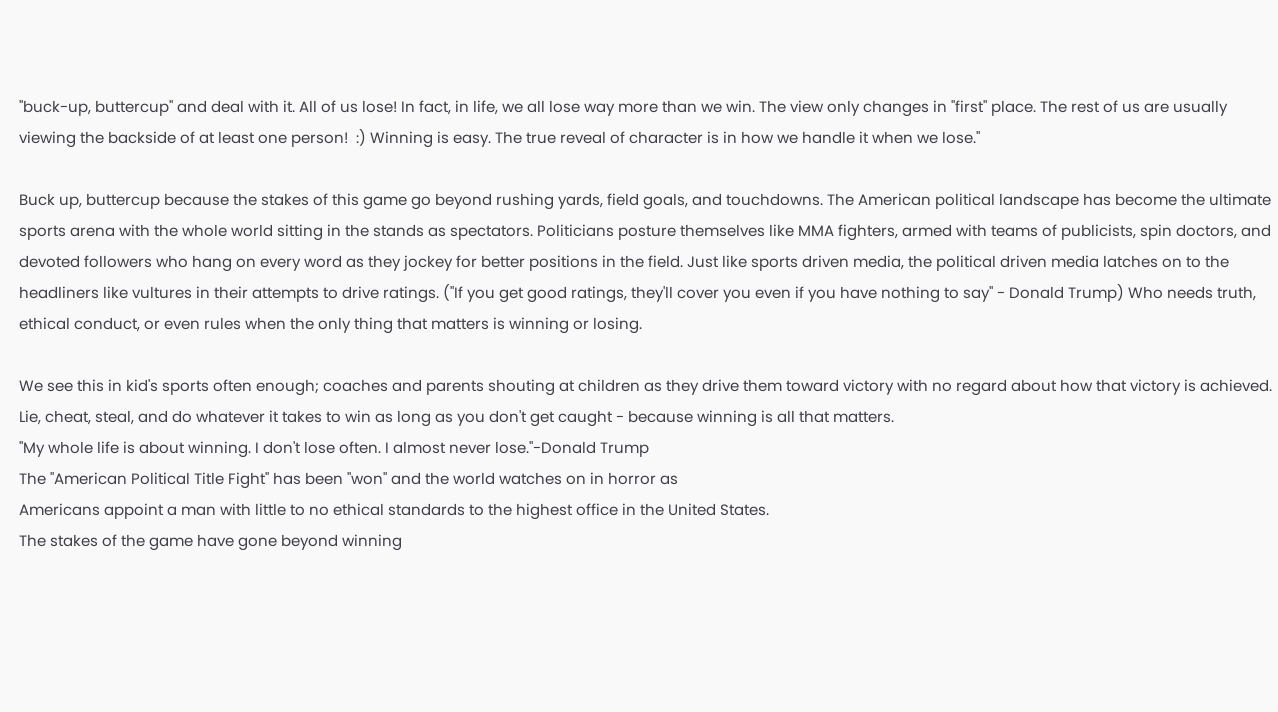"buck-up, buttercup" and deal with it. All of us lose! In fact, in life, we all lose way more than we win. The view only changes in "first" place. The rest of us are usually viewing the backside of at least one person!  :) Winning is easy. The true reveal of character is in how we handle it when we lose."

Buck up, buttercup because the stakes of this game go beyond rushing yards, field goals, and touchdowns. The American political landscape has become the ultimate sports arena with the whole world sitting in the stands as spectators. Politicians posture themselves like MMA fighters, armed with teams of publicists, spin doctors, and devoted followers who hang on every word as they jockey for better positions in the field. Just like sports driven media, the political driven media latches on to the headliners like vultures in their attempts to drive ratings. ("If you get good ratings, they'll cover you even if you have nothing to say" - Donald Trump) Who needs truth, ethical conduct, or even rules when the only thing that matters is winning or losing.

We see this in kid's sports often enough; coaches and parents shouting at children as they drive them toward victory with no regard about how that victory is achieved. Lie, cheat, steal, and do whatever it takes to win as long as you don't get caught - because winning is all that matters.
"My whole life is about winning. I don't lose often. I almost never lose."-Donald Trump
The "American Political Title Fight" has been "won" and the world watches on in horror as
Americans appoint a man with little to no ethical standards to the highest office in the United States.
The stakes of the game have gone beyond winning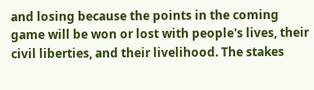and losing because the points in the coming game will be won or lost with people's lives, their civil liberties, and their livelihood. The stakes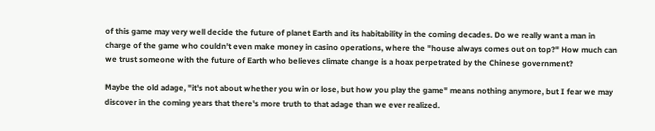of this game may very well decide the future of planet Earth and its habitability in the coming decades. Do we really want a man in charge of the game who couldn't even make money in casino operations, where the "house always comes out on top?" How much can we trust someone with the future of Earth who believes climate change is a hoax perpetrated by the Chinese government?

Maybe the old adage, "it's not about whether you win or lose, but how you play the game" means nothing anymore, but I fear we may discover in the coming years that there's more truth to that adage than we ever realized.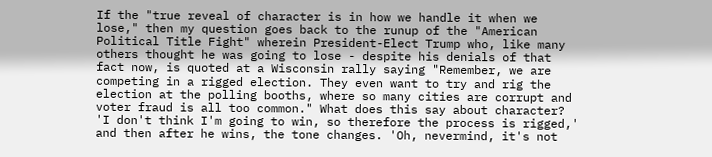If the "true reveal of character is in how we handle it when we lose," then my question goes back to the runup of the "American Political Title Fight" wherein President-Elect Trump who, like many others thought he was going to lose - despite his denials of that fact now, is quoted at a Wisconsin rally saying "Remember, we are competing in a rigged election. They even want to try and rig the election at the polling booths, where so many cities are corrupt and voter fraud is all too common." What does this say about character? 'I don't think I'm going to win, so therefore the process is rigged,' and then after he wins, the tone changes. 'Oh, nevermind, it's not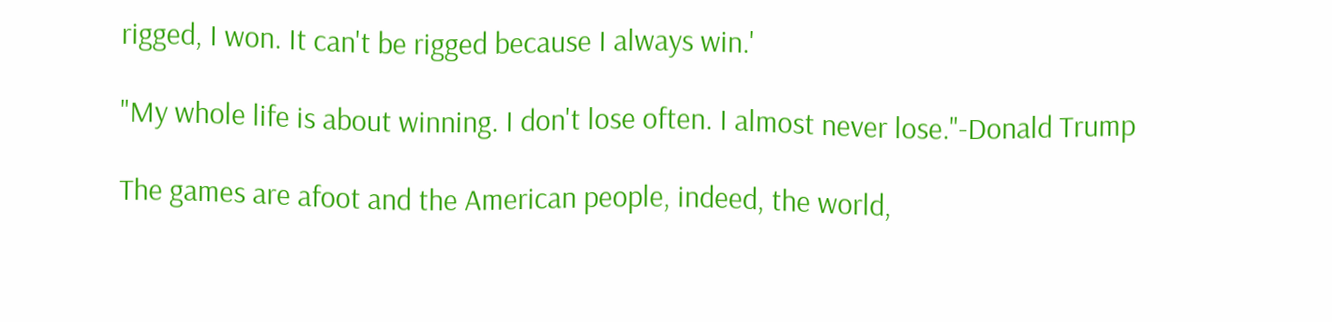rigged, I won. It can't be rigged because I always win.'

"My whole life is about winning. I don't lose often. I almost never lose."-Donald Trump

The games are afoot and the American people, indeed, the world,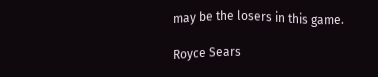may be the losers in this game.

Royce Sears